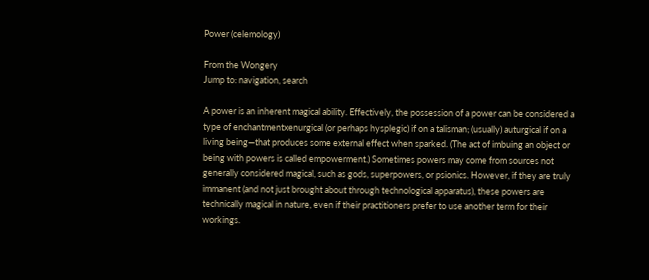Power (celemology)

From the Wongery
Jump to: navigation, search

A power is an inherent magical ability. Effectively, the possession of a power can be considered a type of enchantmentxenurgical (or perhaps hysplegic) if on a talisman; (usually) auturgical if on a living being—that produces some external effect when sparked. (The act of imbuing an object or being with powers is called empowerment.) Sometimes powers may come from sources not generally considered magical, such as gods, superpowers, or psionics. However, if they are truly immanent (and not just brought about through technological apparatus), these powers are technically magical in nature, even if their practitioners prefer to use another term for their workings.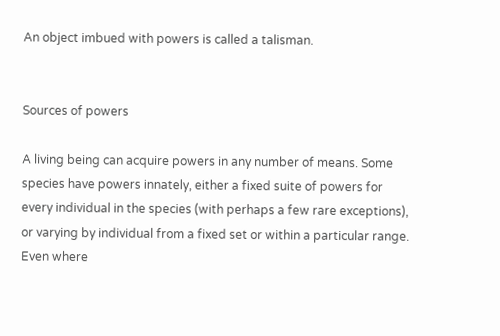An object imbued with powers is called a talisman.


Sources of powers

A living being can acquire powers in any number of means. Some species have powers innately, either a fixed suite of powers for every individual in the species (with perhaps a few rare exceptions), or varying by individual from a fixed set or within a particular range. Even where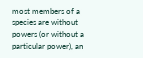most members of a species are without powers (or without a particular power), an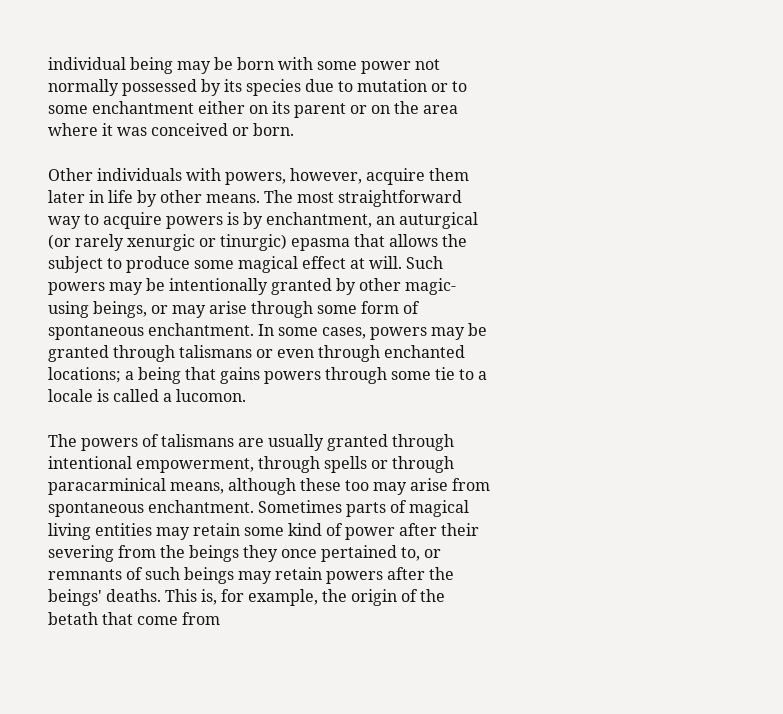individual being may be born with some power not normally possessed by its species due to mutation or to some enchantment either on its parent or on the area where it was conceived or born.

Other individuals with powers, however, acquire them later in life by other means. The most straightforward way to acquire powers is by enchantment, an auturgical (or rarely xenurgic or tinurgic) epasma that allows the subject to produce some magical effect at will. Such powers may be intentionally granted by other magic-using beings, or may arise through some form of spontaneous enchantment. In some cases, powers may be granted through talismans or even through enchanted locations; a being that gains powers through some tie to a locale is called a lucomon.

The powers of talismans are usually granted through intentional empowerment, through spells or through paracarminical means, although these too may arise from spontaneous enchantment. Sometimes parts of magical living entities may retain some kind of power after their severing from the beings they once pertained to, or remnants of such beings may retain powers after the beings' deaths. This is, for example, the origin of the betath that come from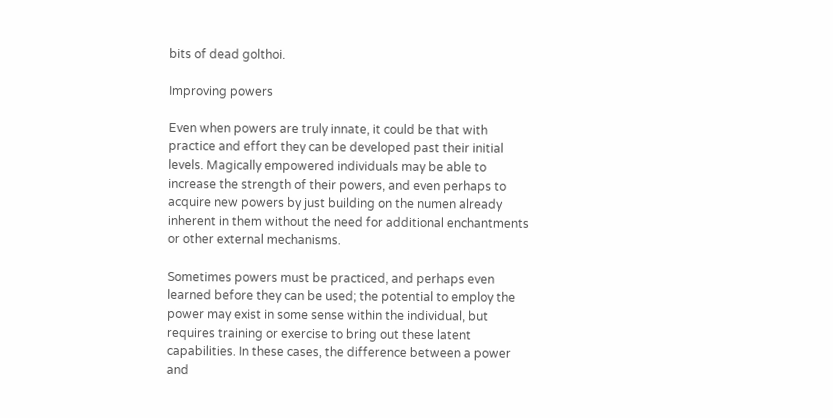bits of dead golthoi.

Improving powers

Even when powers are truly innate, it could be that with practice and effort they can be developed past their initial levels. Magically empowered individuals may be able to increase the strength of their powers, and even perhaps to acquire new powers by just building on the numen already inherent in them without the need for additional enchantments or other external mechanisms.

Sometimes powers must be practiced, and perhaps even learned before they can be used; the potential to employ the power may exist in some sense within the individual, but requires training or exercise to bring out these latent capabilities. In these cases, the difference between a power and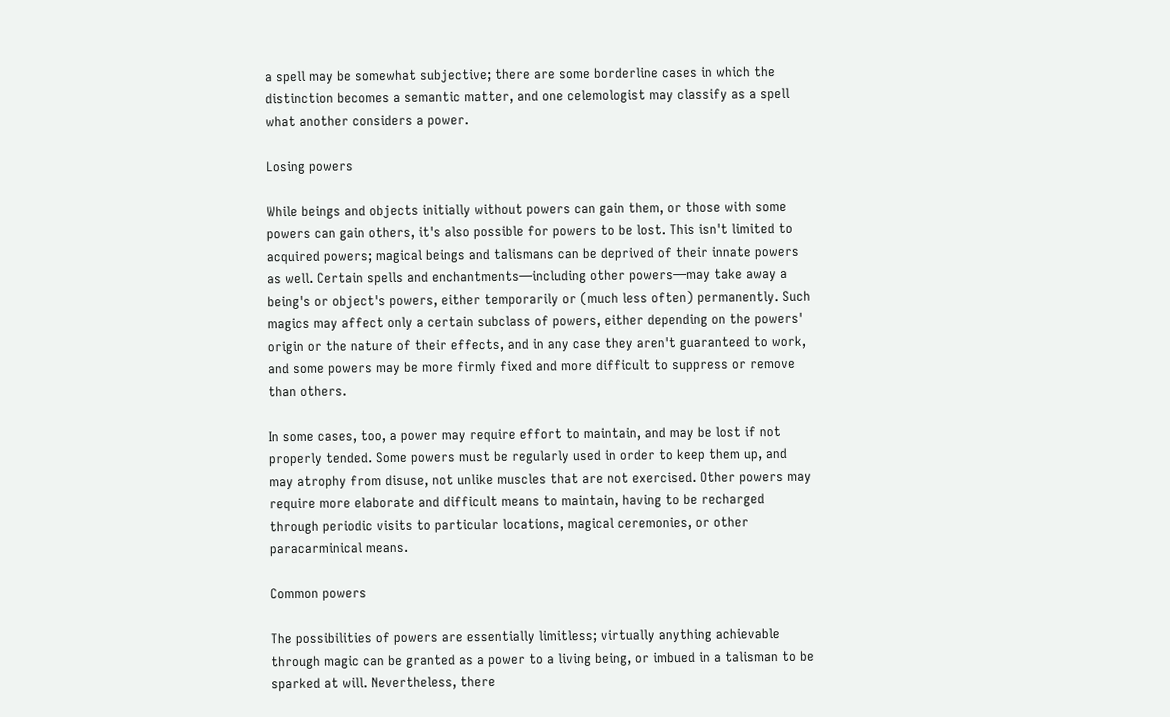a spell may be somewhat subjective; there are some borderline cases in which the distinction becomes a semantic matter, and one celemologist may classify as a spell what another considers a power.

Losing powers

While beings and objects initially without powers can gain them, or those with some powers can gain others, it's also possible for powers to be lost. This isn't limited to acquired powers; magical beings and talismans can be deprived of their innate powers as well. Certain spells and enchantments—including other powers—may take away a being's or object's powers, either temporarily or (much less often) permanently. Such magics may affect only a certain subclass of powers, either depending on the powers' origin or the nature of their effects, and in any case they aren't guaranteed to work, and some powers may be more firmly fixed and more difficult to suppress or remove than others.

In some cases, too, a power may require effort to maintain, and may be lost if not properly tended. Some powers must be regularly used in order to keep them up, and may atrophy from disuse, not unlike muscles that are not exercised. Other powers may require more elaborate and difficult means to maintain, having to be recharged through periodic visits to particular locations, magical ceremonies, or other paracarminical means.

Common powers

The possibilities of powers are essentially limitless; virtually anything achievable through magic can be granted as a power to a living being, or imbued in a talisman to be sparked at will. Nevertheless, there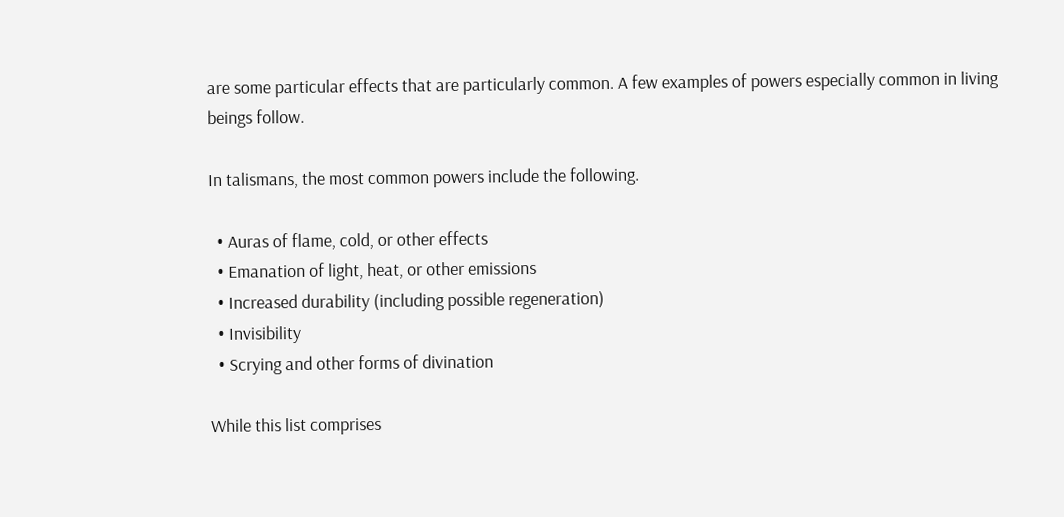are some particular effects that are particularly common. A few examples of powers especially common in living beings follow.

In talismans, the most common powers include the following.

  • Auras of flame, cold, or other effects
  • Emanation of light, heat, or other emissions
  • Increased durability (including possible regeneration)
  • Invisibility
  • Scrying and other forms of divination

While this list comprises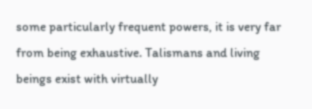some particularly frequent powers, it is very far from being exhaustive. Talismans and living beings exist with virtually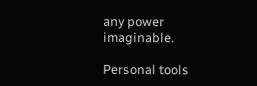any power imaginable.

Personal tools